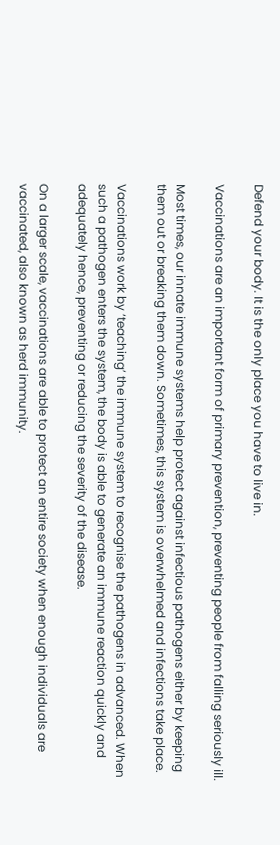Defend your body. It is the only place you have to live in.

Vaccinations are an important form of primary prevention, preventing people from falling seriously ill.

Most times, our innate immune systems help protect against infectious pathogens either by keeping them out or breaking them down. Sometimes, this system is overwhelmed and infections take place.

Vaccinations work by ‘teaching’ the immune system to recognise the pathogens in advanced. When such a pathogen enters the system, the body is able to generate an immune reaction quickly and adequately hence, preventing or reducing the severity of the disease.

On a larger scale, vaccinations are able to protect an entire society when enough individuals are vaccinated, also known as herd immunity.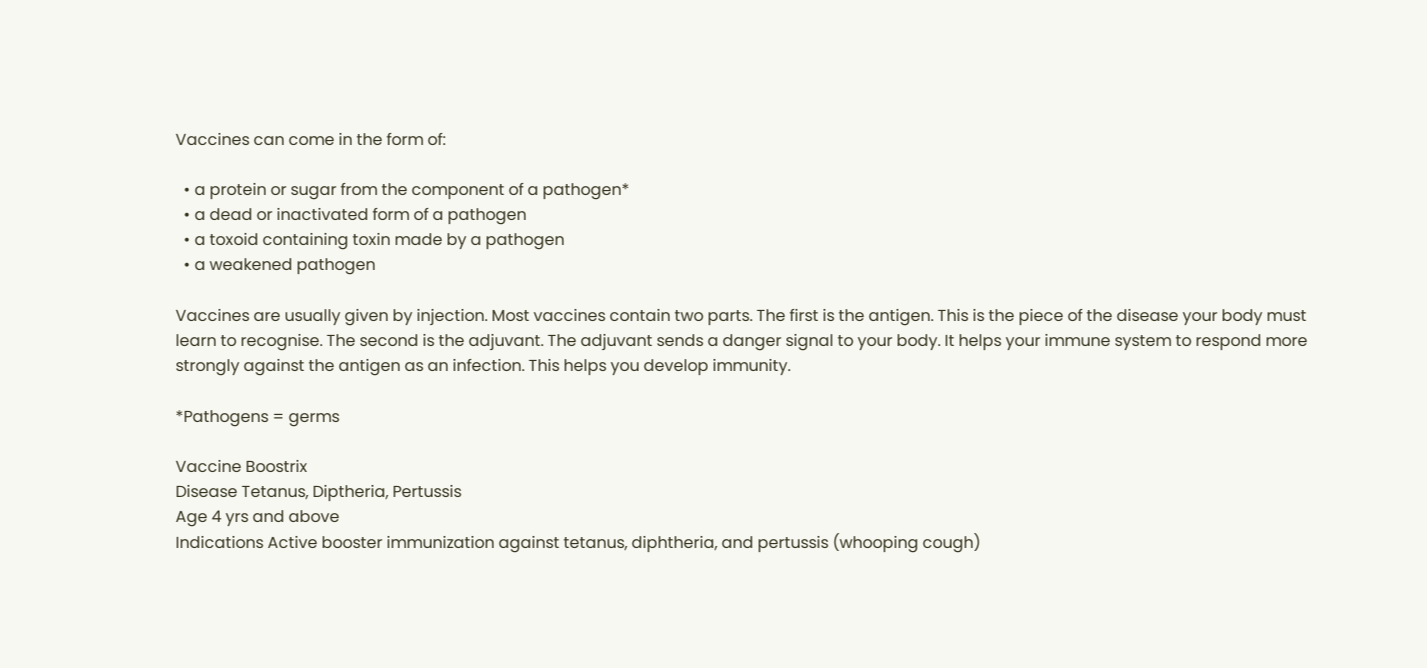Vaccines can come in the form of:

  • a protein or sugar from the component of a pathogen*
  • a dead or inactivated form of a pathogen
  • a toxoid containing toxin made by a pathogen
  • a weakened pathogen

Vaccines are usually given by injection. Most vaccines contain two parts. The first is the antigen. This is the piece of the disease your body must learn to recognise. The second is the adjuvant. The adjuvant sends a danger signal to your body. It helps your immune system to respond more strongly against the antigen as an infection. This helps you develop immunity.

*Pathogens = germs

Vaccine Boostrix
Disease Tetanus, Diptheria, Pertussis
Age 4 yrs and above
Indications Active booster immunization against tetanus, diphtheria, and pertussis (whooping cough)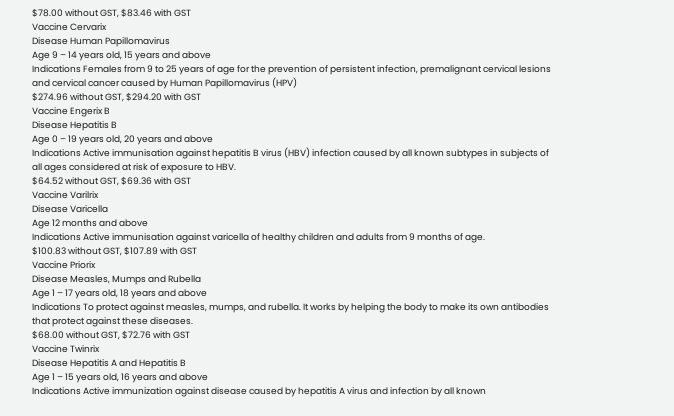$78.00 without GST, $83.46 with GST
Vaccine Cervarix
Disease Human Papillomavirus
Age 9 – 14 years old, 15 years and above
Indications Females from 9 to 25 years of age for the prevention of persistent infection, premalignant cervical lesions and cervical cancer caused by Human Papillomavirus (HPV)
$274.96 without GST, $294.20 with GST
Vaccine Engerix B
Disease Hepatitis B
Age 0 – 19 years old, 20 years and above
Indications Active immunisation against hepatitis B virus (HBV) infection caused by all known subtypes in subjects of all ages considered at risk of exposure to HBV.
$64.52 without GST, $69.36 with GST
Vaccine Varilrix
Disease Varicella
Age 12 months and above
Indications Active immunisation against varicella of healthy children and adults from 9 months of age.
$100.83 without GST, $107.89 with GST
Vaccine Priorix
Disease Measles, Mumps and Rubella
Age 1 – 17 years old, 18 years and above
Indications To protect against measles, mumps, and rubella. It works by helping the body to make its own antibodies that protect against these diseases.
$68.00 without GST, $72.76 with GST
Vaccine Twinrix
Disease Hepatitis A and Hepatitis B
Age 1 – 15 years old, 16 years and above
Indications Active immunization against disease caused by hepatitis A virus and infection by all known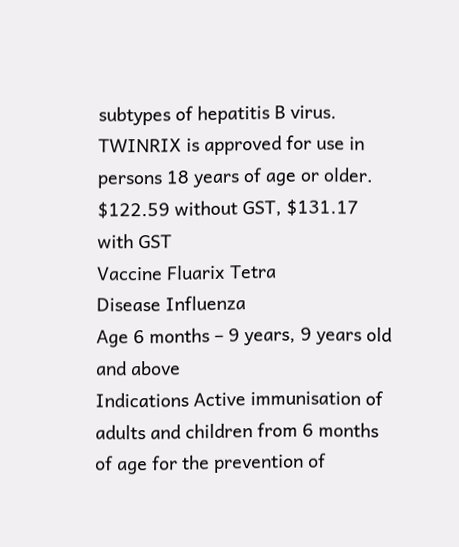subtypes of hepatitis B virus. TWINRIX is approved for use in persons 18 years of age or older.
$122.59 without GST, $131.17 with GST
Vaccine Fluarix Tetra
Disease Influenza
Age 6 months – 9 years, 9 years old and above
Indications Active immunisation of adults and children from 6 months of age for the prevention of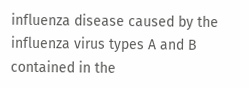influenza disease caused by the influenza virus types A and B contained in the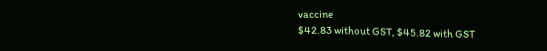vaccine
$42.83 without GST, $45.82 with GST